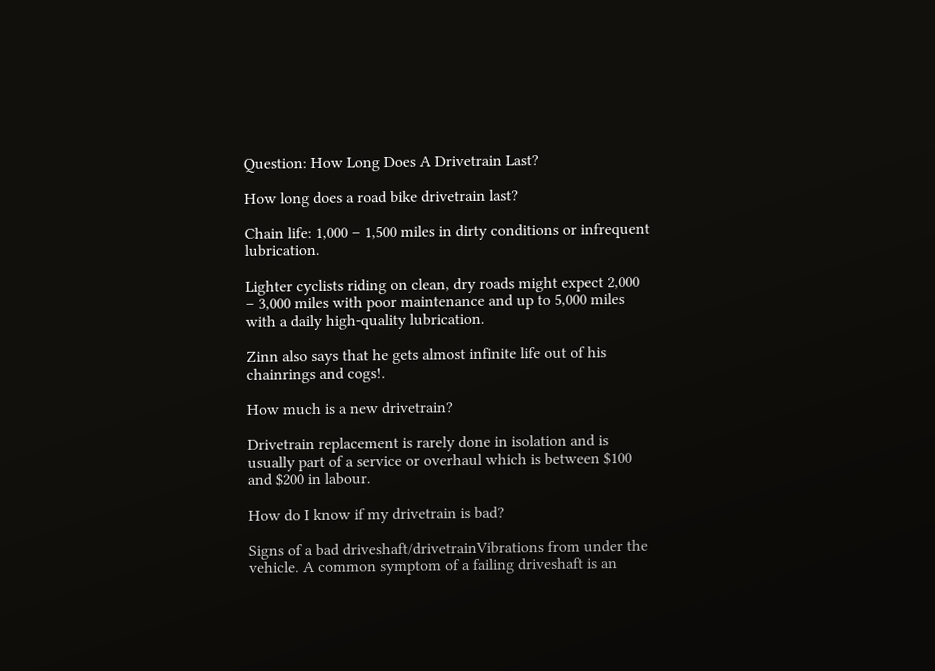Question: How Long Does A Drivetrain Last?

How long does a road bike drivetrain last?

Chain life: 1,000 – 1,500 miles in dirty conditions or infrequent lubrication.

Lighter cyclists riding on clean, dry roads might expect 2,000 – 3,000 miles with poor maintenance and up to 5,000 miles with a daily high-quality lubrication.

Zinn also says that he gets almost infinite life out of his chainrings and cogs!.

How much is a new drivetrain?

Drivetrain replacement is rarely done in isolation and is usually part of a service or overhaul which is between $100 and $200 in labour.

How do I know if my drivetrain is bad?

Signs of a bad driveshaft/drivetrainVibrations from under the vehicle. A common symptom of a failing driveshaft is an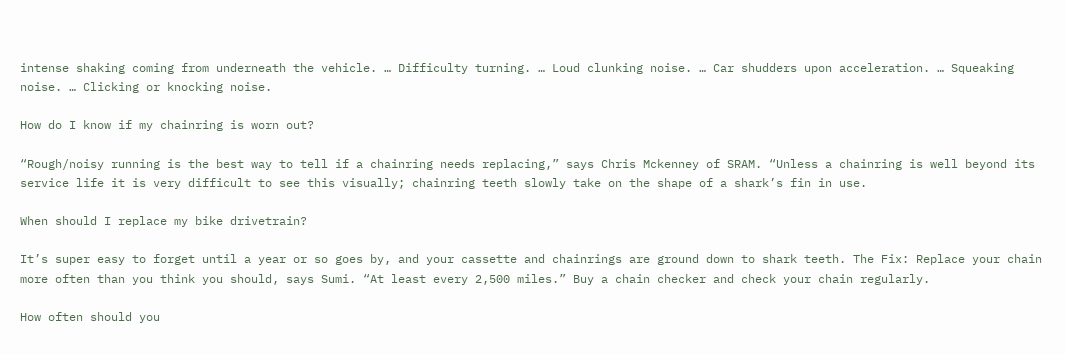intense shaking coming from underneath the vehicle. … Difficulty turning. … Loud clunking noise. … Car shudders upon acceleration. … Squeaking noise. … Clicking or knocking noise.

How do I know if my chainring is worn out?

“Rough/noisy running is the best way to tell if a chainring needs replacing,” says Chris Mckenney of SRAM. “Unless a chainring is well beyond its service life it is very difficult to see this visually; chainring teeth slowly take on the shape of a shark’s fin in use.

When should I replace my bike drivetrain?

It’s super easy to forget until a year or so goes by, and your cassette and chainrings are ground down to shark teeth. The Fix: Replace your chain more often than you think you should, says Sumi. “At least every 2,500 miles.” Buy a chain checker and check your chain regularly.

How often should you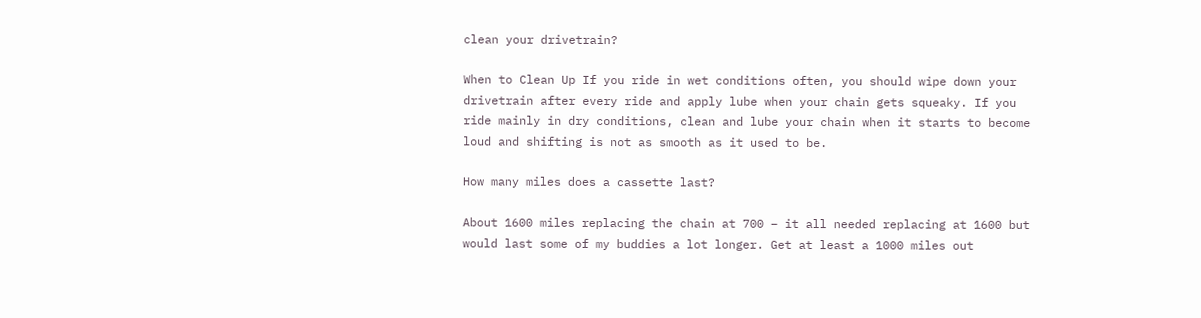clean your drivetrain?

When to Clean Up If you ride in wet conditions often, you should wipe down your drivetrain after every ride and apply lube when your chain gets squeaky. If you ride mainly in dry conditions, clean and lube your chain when it starts to become loud and shifting is not as smooth as it used to be.

How many miles does a cassette last?

About 1600 miles replacing the chain at 700 – it all needed replacing at 1600 but would last some of my buddies a lot longer. Get at least a 1000 miles out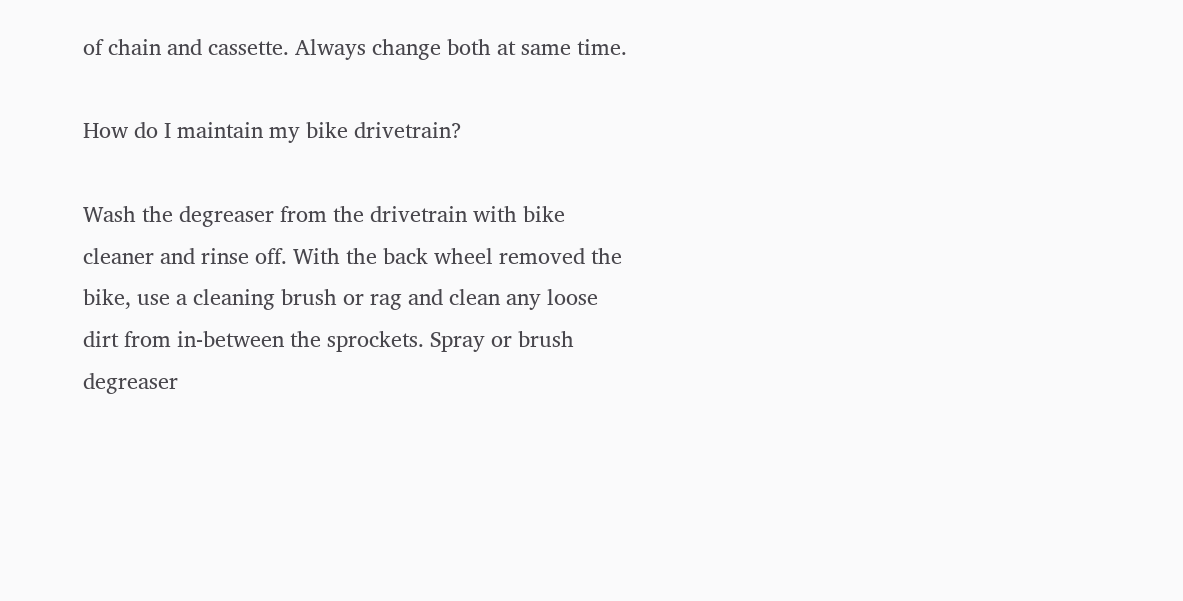of chain and cassette. Always change both at same time.

How do I maintain my bike drivetrain?

Wash the degreaser from the drivetrain with bike cleaner and rinse off. With the back wheel removed the bike, use a cleaning brush or rag and clean any loose dirt from in-between the sprockets. Spray or brush degreaser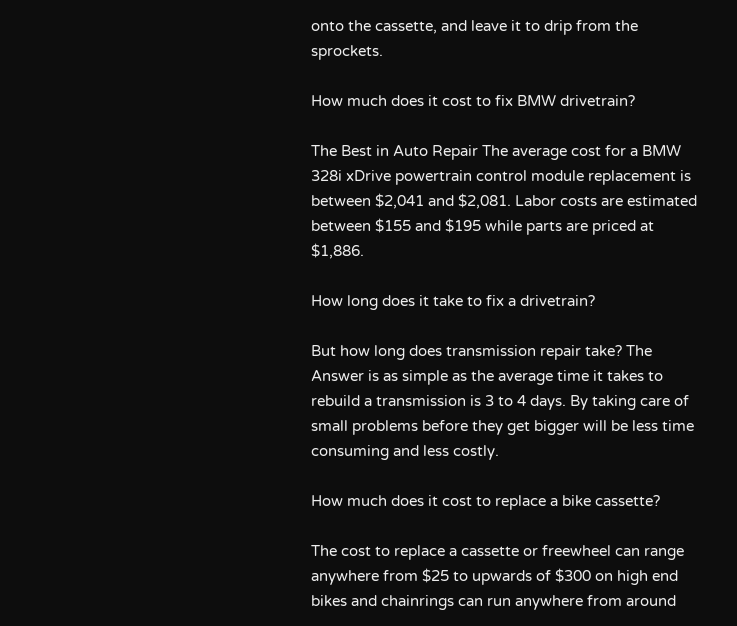onto the cassette, and leave it to drip from the sprockets.

How much does it cost to fix BMW drivetrain?

The Best in Auto Repair The average cost for a BMW 328i xDrive powertrain control module replacement is between $2,041 and $2,081. Labor costs are estimated between $155 and $195 while parts are priced at $1,886.

How long does it take to fix a drivetrain?

But how long does transmission repair take? The Answer is as simple as the average time it takes to rebuild a transmission is 3 to 4 days. By taking care of small problems before they get bigger will be less time consuming and less costly.

How much does it cost to replace a bike cassette?

The cost to replace a cassette or freewheel can range anywhere from $25 to upwards of $300 on high end bikes and chainrings can run anywhere from around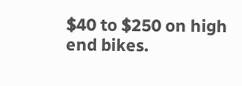$40 to $250 on high end bikes.